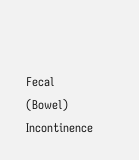Fecal (Bowel) Incontinence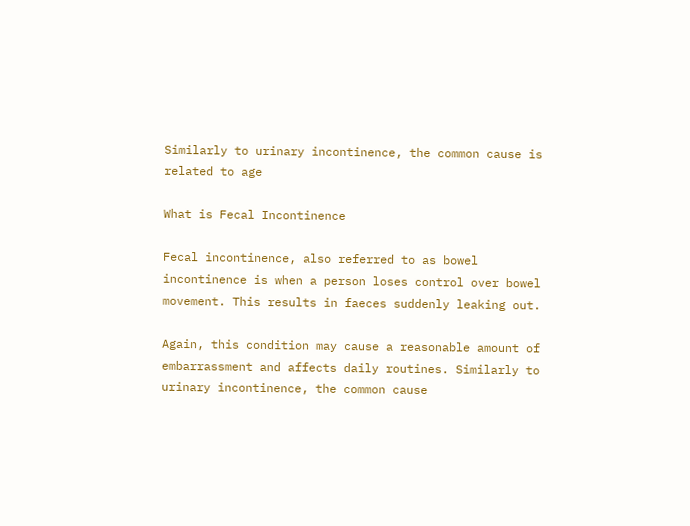Similarly to urinary incontinence, the common cause is related to age

What is Fecal Incontinence

Fecal incontinence, also referred to as bowel incontinence is when a person loses control over bowel movement. This results in faeces suddenly leaking out.

Again, this condition may cause a reasonable amount of embarrassment and affects daily routines. Similarly to urinary incontinence, the common cause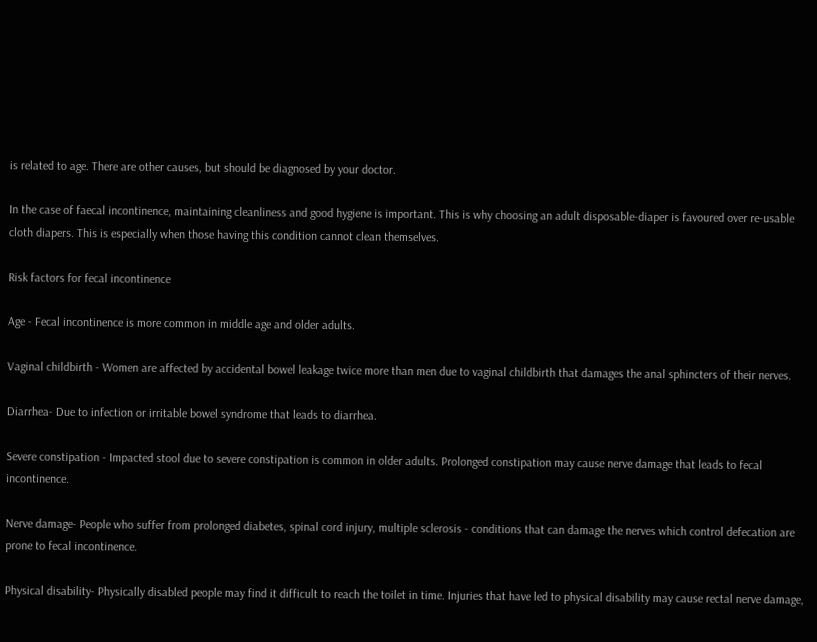is related to age. There are other causes, but should be diagnosed by your doctor.

In the case of faecal incontinence, maintaining cleanliness and good hygiene is important. This is why choosing an adult disposable-diaper is favoured over re-usable cloth diapers. This is especially when those having this condition cannot clean themselves.

Risk factors for fecal incontinence

Age - Fecal incontinence is more common in middle age and older adults.

Vaginal childbirth - Women are affected by accidental bowel leakage twice more than men due to vaginal childbirth that damages the anal sphincters of their nerves.

Diarrhea- Due to infection or irritable bowel syndrome that leads to diarrhea.

Severe constipation - Impacted stool due to severe constipation is common in older adults. Prolonged constipation may cause nerve damage that leads to fecal incontinence.

Nerve damage- People who suffer from prolonged diabetes, spinal cord injury, multiple sclerosis - conditions that can damage the nerves which control defecation are prone to fecal incontinence.

Physical disability- Physically disabled people may find it difficult to reach the toilet in time. Injuries that have led to physical disability may cause rectal nerve damage,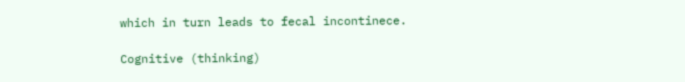which in turn leads to fecal incontinece.

Cognitive (thinking)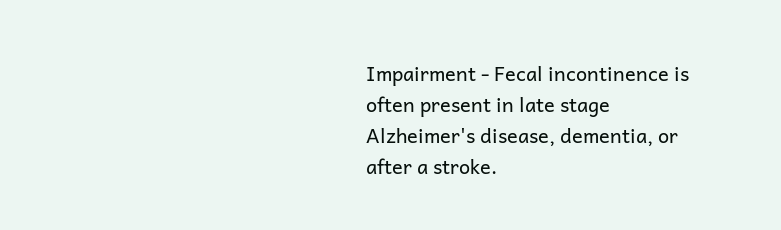Impairment - Fecal incontinence is often present in late stage Alzheimer's disease, dementia, or after a stroke.